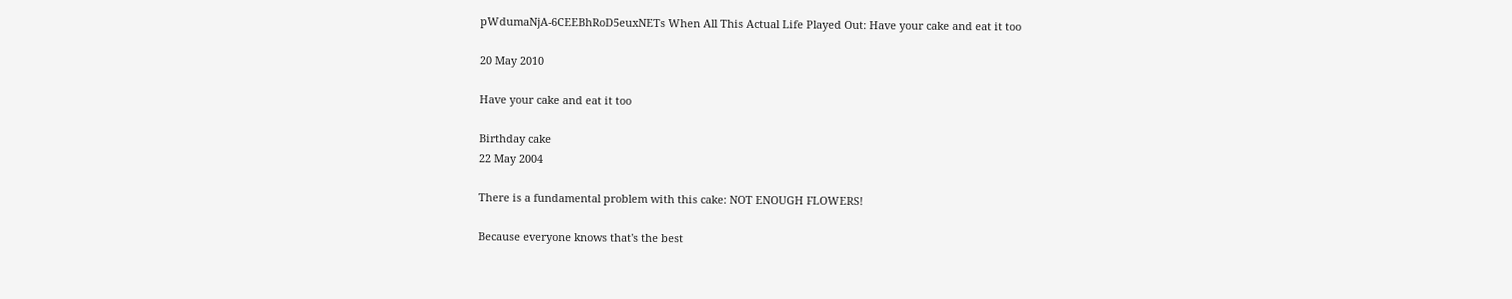pWdumaNjA-6CEEBhRoD5euxNETs When All This Actual Life Played Out: Have your cake and eat it too

20 May 2010

Have your cake and eat it too

Birthday cake
22 May 2004

There is a fundamental problem with this cake: NOT ENOUGH FLOWERS!

Because everyone knows that's the best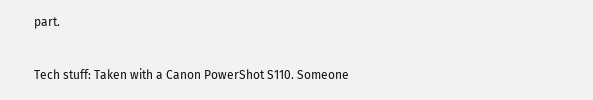part.

Tech stuff: Taken with a Canon PowerShot S110. Someone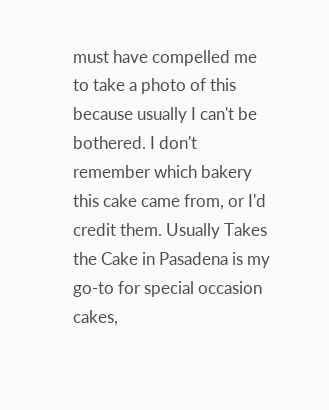must have compelled me to take a photo of this because usually I can't be bothered. I don't remember which bakery this cake came from, or I'd credit them. Usually Takes the Cake in Pasadena is my go-to for special occasion cakes,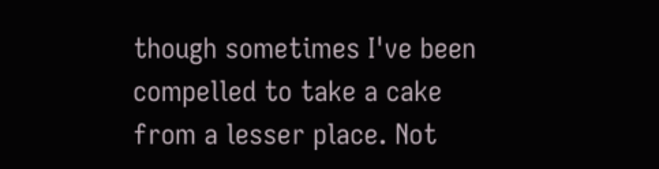though sometimes I've been compelled to take a cake from a lesser place. Not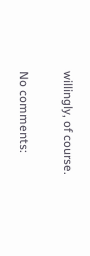willingly, of course.

No comments: